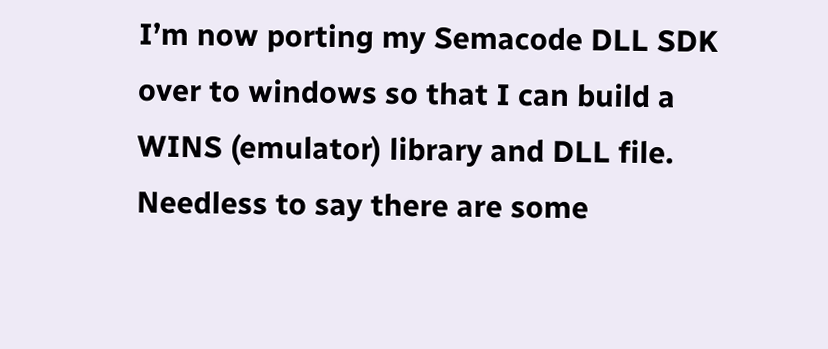I’m now porting my Semacode DLL SDK over to windows so that I can build a WINS (emulator) library and DLL file. Needless to say there are some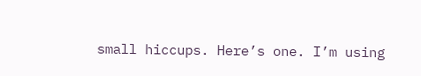small hiccups. Here’s one. I’m using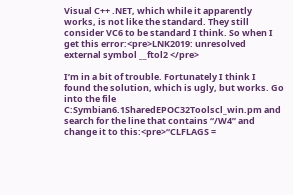Visual C++ .NET, which while it apparently works, is not like the standard. They still consider VC6 to be standard I think. So when I get this error:<pre>LNK2019: unresolved external symbol __ftol2 </pre>

I’m in a bit of trouble. Fortunately I think I found the solution, which is ugly, but works. Go into the file C:Symbian6.1SharedEPOC32Toolscl_win.pm and search for the line that contains “/W4” and change it to this:<pre>“CLFLAGS =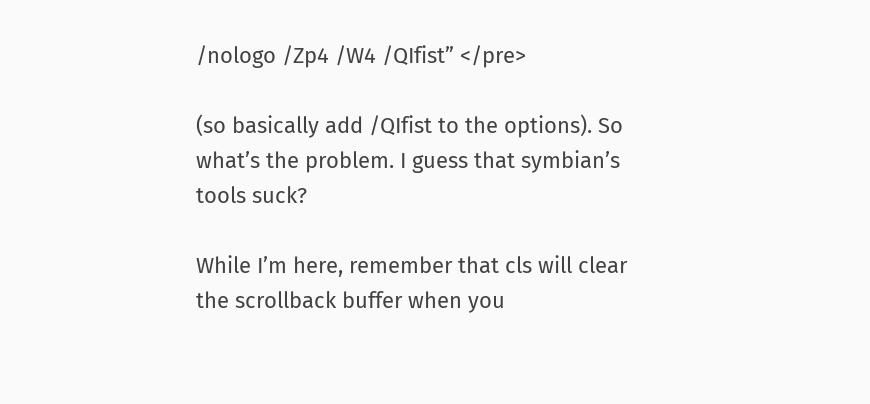/nologo /Zp4 /W4 /QIfist” </pre>

(so basically add /QIfist to the options). So what’s the problem. I guess that symbian’s tools suck?

While I’m here, remember that cls will clear the scrollback buffer when you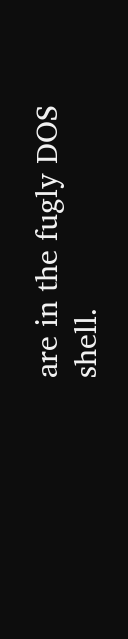are in the fugly DOS shell.